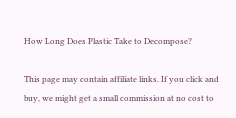How Long Does Plastic Take to Decompose?

This page may contain affiliate links. If you click and buy, we might get a small commission at no cost to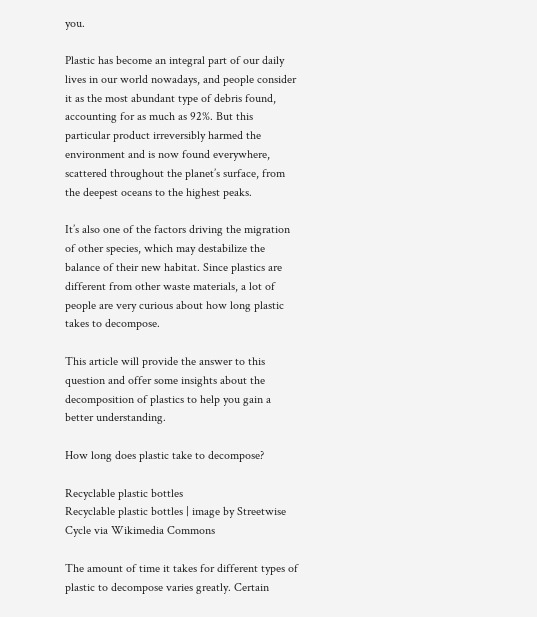you.

Plastic has become an integral part of our daily lives in our world nowadays, and people consider it as the most abundant type of debris found, accounting for as much as 92%. But this particular product irreversibly harmed the environment and is now found everywhere, scattered throughout the planet’s surface, from the deepest oceans to the highest peaks.

It’s also one of the factors driving the migration of other species, which may destabilize the balance of their new habitat. Since plastics are different from other waste materials, a lot of people are very curious about how long plastic takes to decompose.

This article will provide the answer to this question and offer some insights about the decomposition of plastics to help you gain a better understanding.

How long does plastic take to decompose?

Recyclable plastic bottles
Recyclable plastic bottles | image by Streetwise Cycle via Wikimedia Commons

The amount of time it takes for different types of plastic to decompose varies greatly. Certain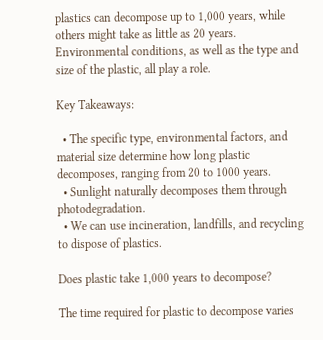plastics can decompose up to 1,000 years, while others might take as little as 20 years. Environmental conditions, as well as the type and size of the plastic, all play a role.

Key Takeaways:

  • The specific type, environmental factors, and material size determine how long plastic decomposes, ranging from 20 to 1000 years.
  • Sunlight naturally decomposes them through photodegradation.
  • We can use incineration, landfills, and recycling to dispose of plastics.

Does plastic take 1,000 years to decompose?

The time required for plastic to decompose varies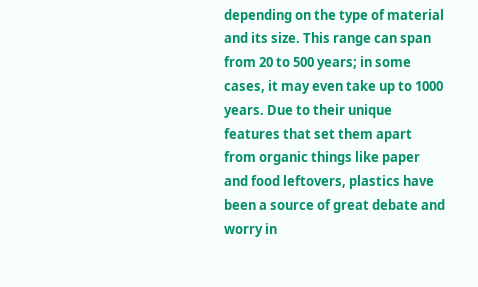depending on the type of material and its size. This range can span from 20 to 500 years; in some cases, it may even take up to 1000 years. Due to their unique features that set them apart from organic things like paper and food leftovers, plastics have been a source of great debate and worry in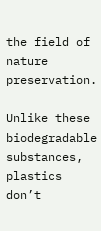the field of nature preservation.

Unlike these biodegradable substances, plastics don’t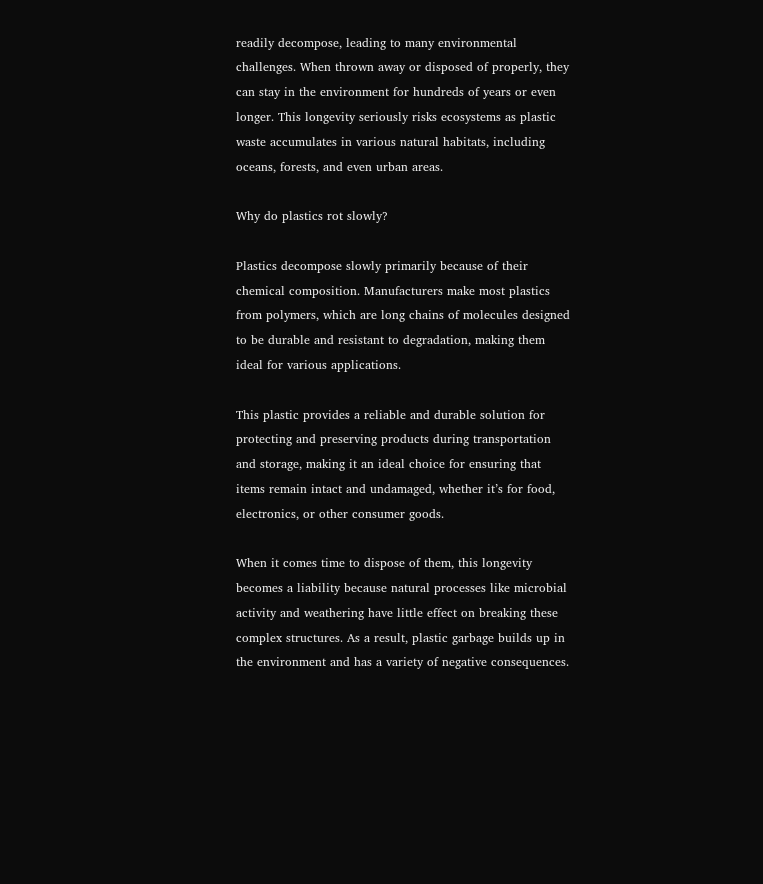readily decompose, leading to many environmental challenges. When thrown away or disposed of properly, they can stay in the environment for hundreds of years or even longer. This longevity seriously risks ecosystems as plastic waste accumulates in various natural habitats, including oceans, forests, and even urban areas.

Why do plastics rot slowly?

Plastics decompose slowly primarily because of their chemical composition. Manufacturers make most plastics from polymers, which are long chains of molecules designed to be durable and resistant to degradation, making them ideal for various applications.

This plastic provides a reliable and durable solution for protecting and preserving products during transportation and storage, making it an ideal choice for ensuring that items remain intact and undamaged, whether it’s for food, electronics, or other consumer goods.

When it comes time to dispose of them, this longevity becomes a liability because natural processes like microbial activity and weathering have little effect on breaking these complex structures. As a result, plastic garbage builds up in the environment and has a variety of negative consequences.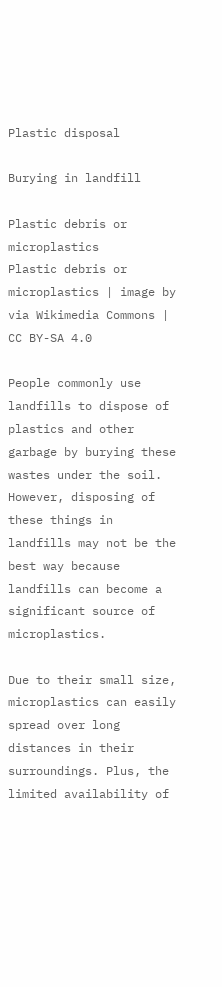Plastic disposal

Burying in landfill

Plastic debris or microplastics
Plastic debris or microplastics | image by via Wikimedia Commons | CC BY-SA 4.0

People commonly use landfills to dispose of plastics and other garbage by burying these wastes under the soil. However, disposing of these things in landfills may not be the best way because landfills can become a significant source of microplastics.

Due to their small size, microplastics can easily spread over long distances in their surroundings. Plus, the limited availability of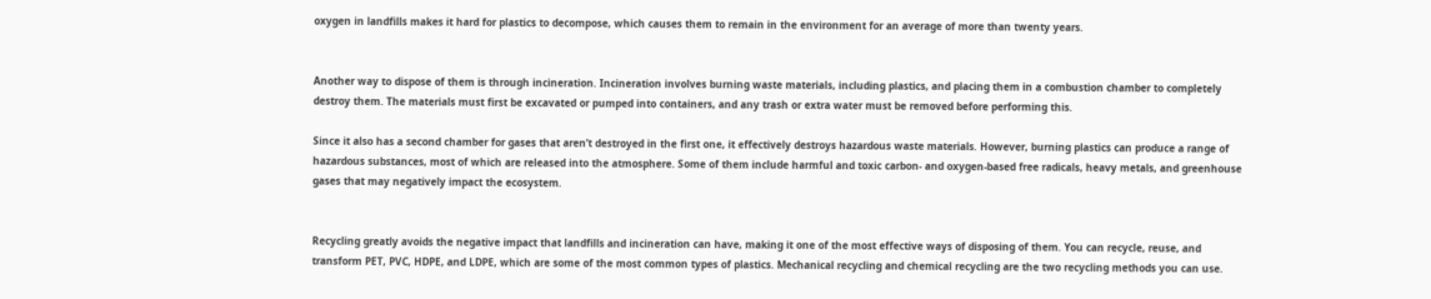oxygen in landfills makes it hard for plastics to decompose, which causes them to remain in the environment for an average of more than twenty years.


Another way to dispose of them is through incineration. Incineration involves burning waste materials, including plastics, and placing them in a combustion chamber to completely destroy them. The materials must first be excavated or pumped into containers, and any trash or extra water must be removed before performing this.

Since it also has a second chamber for gases that aren’t destroyed in the first one, it effectively destroys hazardous waste materials. However, burning plastics can produce a range of hazardous substances, most of which are released into the atmosphere. Some of them include harmful and toxic carbon- and oxygen-based free radicals, heavy metals, and greenhouse gases that may negatively impact the ecosystem.


Recycling greatly avoids the negative impact that landfills and incineration can have, making it one of the most effective ways of disposing of them. You can recycle, reuse, and transform PET, PVC, HDPE, and LDPE, which are some of the most common types of plastics. Mechanical recycling and chemical recycling are the two recycling methods you can use.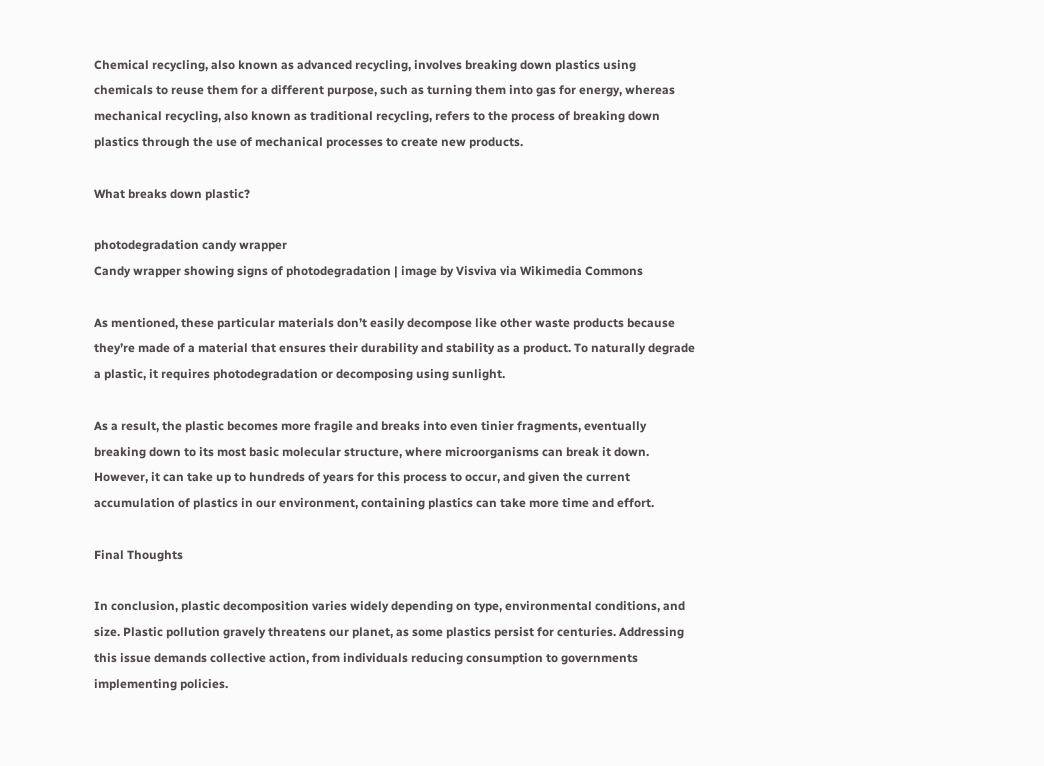Chemical recycling, also known as advanced recycling, involves breaking down plastics using chemicals to reuse them for a different purpose, such as turning them into gas for energy, whereas mechanical recycling, also known as traditional recycling, refers to the process of breaking down plastics through the use of mechanical processes to create new products.

What breaks down plastic?

photodegradation candy wrapper
Candy wrapper showing signs of photodegradation | image by Visviva via Wikimedia Commons

As mentioned, these particular materials don’t easily decompose like other waste products because they’re made of a material that ensures their durability and stability as a product. To naturally degrade a plastic, it requires photodegradation or decomposing using sunlight.

As a result, the plastic becomes more fragile and breaks into even tinier fragments, eventually breaking down to its most basic molecular structure, where microorganisms can break it down. However, it can take up to hundreds of years for this process to occur, and given the current accumulation of plastics in our environment, containing plastics can take more time and effort.

Final Thoughts

In conclusion, plastic decomposition varies widely depending on type, environmental conditions, and size. Plastic pollution gravely threatens our planet, as some plastics persist for centuries. Addressing this issue demands collective action, from individuals reducing consumption to governments implementing policies.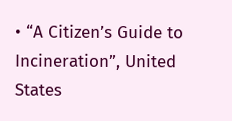• “A Citizen’s Guide to Incineration”, United States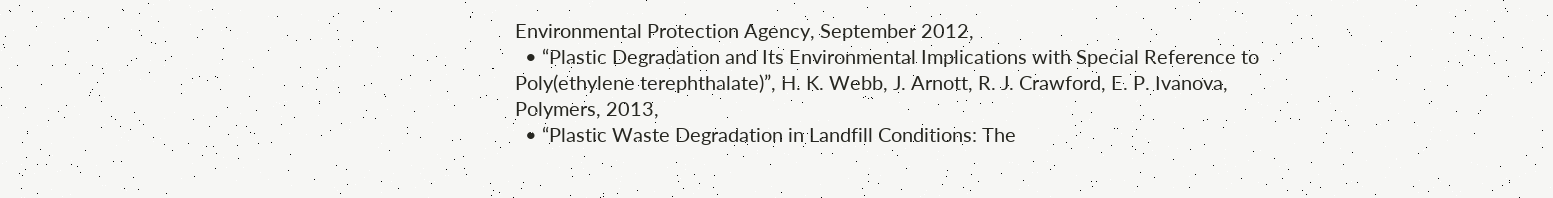Environmental Protection Agency, September 2012,
  • “Plastic Degradation and Its Environmental Implications with Special Reference to Poly(ethylene terephthalate)”, H. K. Webb, J. Arnott, R. J. Crawford, E. P. Ivanova, Polymers, 2013,
  • “Plastic Waste Degradation in Landfill Conditions: The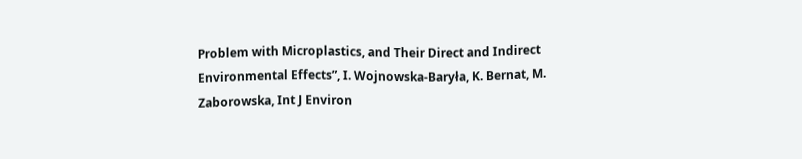Problem with Microplastics, and Their Direct and Indirect Environmental Effects”, I. Wojnowska-Baryła, K. Bernat, M. Zaborowska, Int J Environ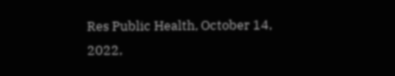Res Public Health, October 14, 2022,